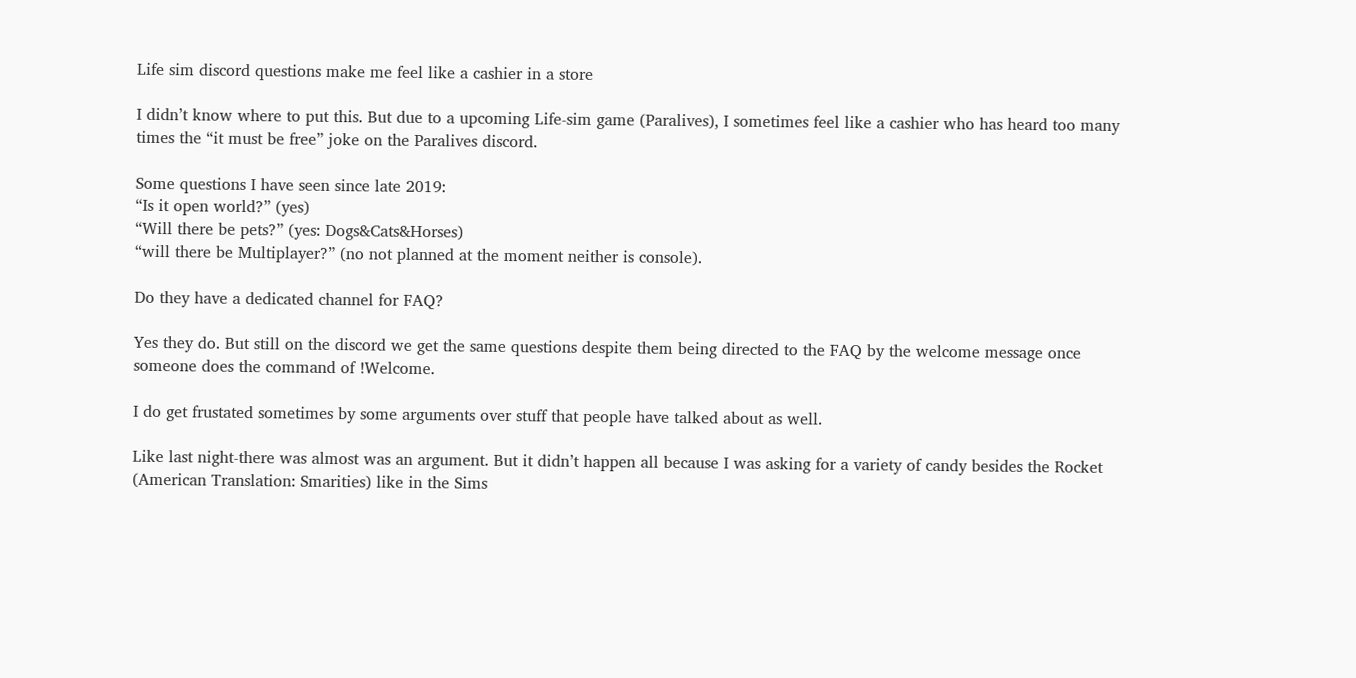Life sim discord questions make me feel like a cashier in a store

I didn’t know where to put this. But due to a upcoming Life-sim game (Paralives), I sometimes feel like a cashier who has heard too many times the “it must be free” joke on the Paralives discord.

Some questions I have seen since late 2019:
“Is it open world?” (yes)
“Will there be pets?” (yes: Dogs&Cats&Horses)
“will there be Multiplayer?” (no not planned at the moment neither is console).

Do they have a dedicated channel for FAQ?

Yes they do. But still on the discord we get the same questions despite them being directed to the FAQ by the welcome message once someone does the command of !Welcome.

I do get frustated sometimes by some arguments over stuff that people have talked about as well.

Like last night-there was almost was an argument. But it didn’t happen all because I was asking for a variety of candy besides the Rocket (American Translation: Smarities) like in the Sims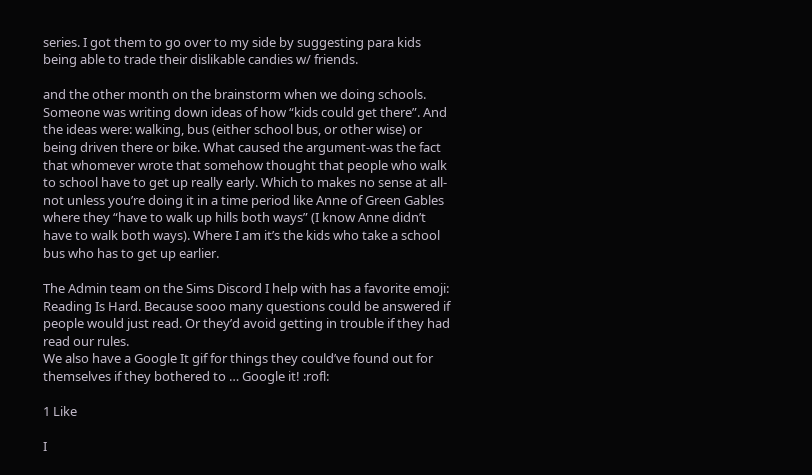series. I got them to go over to my side by suggesting para kids being able to trade their dislikable candies w/ friends.

and the other month on the brainstorm when we doing schools. Someone was writing down ideas of how “kids could get there”. And the ideas were: walking, bus (either school bus, or other wise) or being driven there or bike. What caused the argument-was the fact that whomever wrote that somehow thought that people who walk to school have to get up really early. Which to makes no sense at all-not unless you’re doing it in a time period like Anne of Green Gables where they “have to walk up hills both ways” (I know Anne didn’t have to walk both ways). Where I am it’s the kids who take a school bus who has to get up earlier.

The Admin team on the Sims Discord I help with has a favorite emoji: Reading Is Hard. Because sooo many questions could be answered if people would just read. Or they’d avoid getting in trouble if they had read our rules.
We also have a Google It gif for things they could’ve found out for themselves if they bothered to … Google it! :rofl:

1 Like

I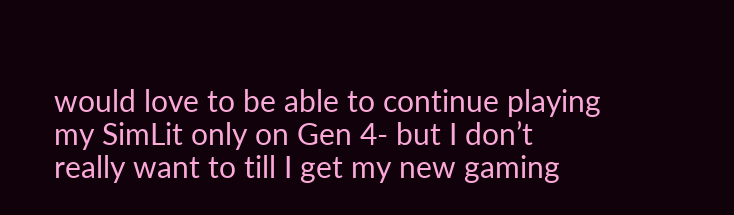would love to be able to continue playing my SimLit only on Gen 4- but I don’t really want to till I get my new gaming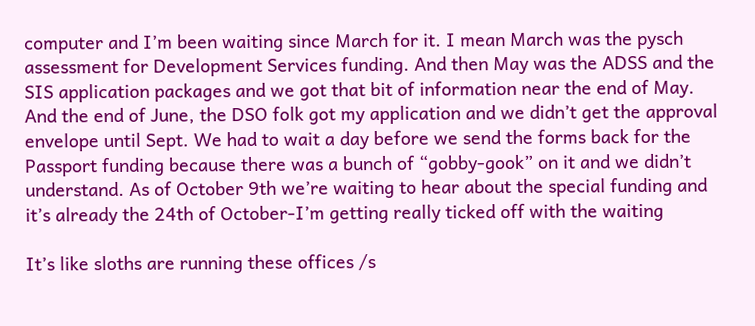computer and I’m been waiting since March for it. I mean March was the pysch assessment for Development Services funding. And then May was the ADSS and the SIS application packages and we got that bit of information near the end of May. And the end of June, the DSO folk got my application and we didn’t get the approval envelope until Sept. We had to wait a day before we send the forms back for the Passport funding because there was a bunch of “gobby-gook” on it and we didn’t understand. As of October 9th we’re waiting to hear about the special funding and it’s already the 24th of October-I’m getting really ticked off with the waiting

It’s like sloths are running these offices /s